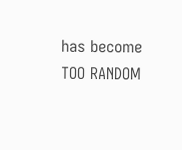has become TOO RANDOM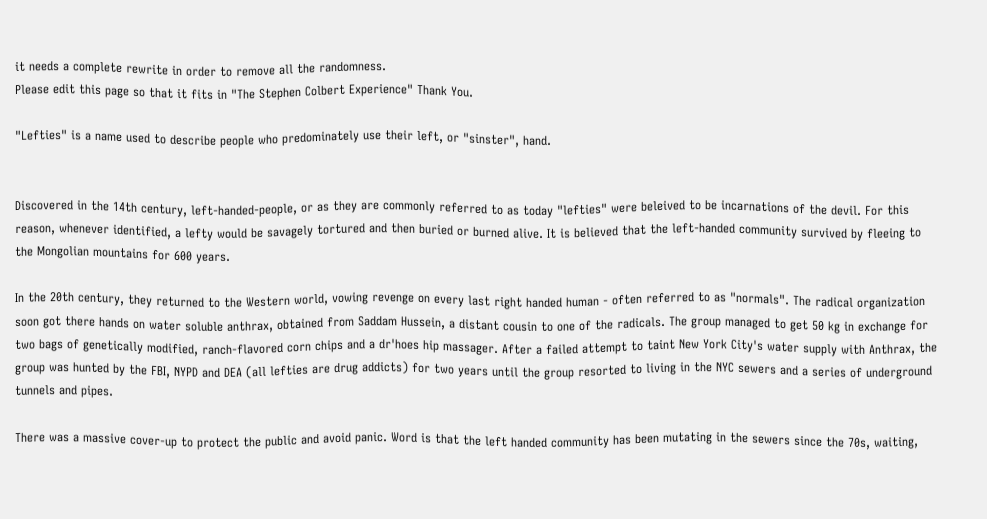it needs a complete rewrite in order to remove all the randomness.
Please edit this page so that it fits in "The Stephen Colbert Experience" Thank You.

"Lefties" is a name used to describe people who predominately use their left, or "sinster", hand.


Discovered in the 14th century, left-handed-people, or as they are commonly referred to as today "lefties" were beleived to be incarnations of the devil. For this reason, whenever identified, a lefty would be savagely tortured and then buried or burned alive. It is believed that the left-handed community survived by fleeing to the Mongolian mountains for 600 years.

In the 20th century, they returned to the Western world, vowing revenge on every last right handed human - often referred to as "normals". The radical organization soon got there hands on water soluble anthrax, obtained from Saddam Hussein, a distant cousin to one of the radicals. The group managed to get 50 kg in exchange for two bags of genetically modified, ranch-flavored corn chips and a dr'hoes hip massager. After a failed attempt to taint New York City's water supply with Anthrax, the group was hunted by the FBI, NYPD and DEA (all lefties are drug addicts) for two years until the group resorted to living in the NYC sewers and a series of underground tunnels and pipes.

There was a massive cover-up to protect the public and avoid panic. Word is that the left handed community has been mutating in the sewers since the 70s, waiting,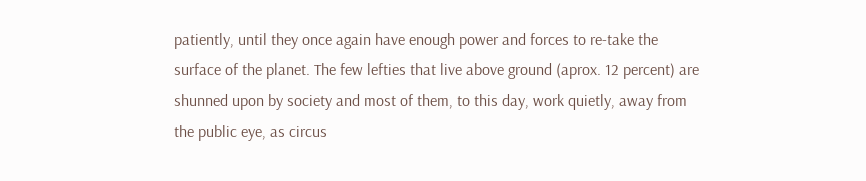patiently, until they once again have enough power and forces to re-take the surface of the planet. The few lefties that live above ground (aprox. 12 percent) are shunned upon by society and most of them, to this day, work quietly, away from the public eye, as circus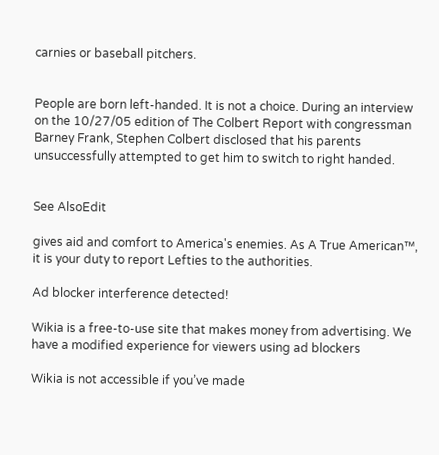carnies or baseball pitchers.


People are born left-handed. It is not a choice. During an interview on the 10/27/05 edition of The Colbert Report with congressman Barney Frank, Stephen Colbert disclosed that his parents unsuccessfully attempted to get him to switch to right handed.


See AlsoEdit

gives aid and comfort to America's enemies. As A True American™,
it is your duty to report Lefties to the authorities.

Ad blocker interference detected!

Wikia is a free-to-use site that makes money from advertising. We have a modified experience for viewers using ad blockers

Wikia is not accessible if you’ve made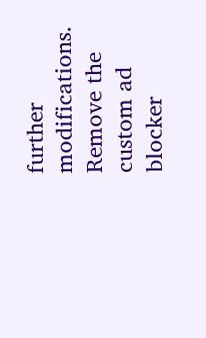further modifications. Remove the custom ad blocker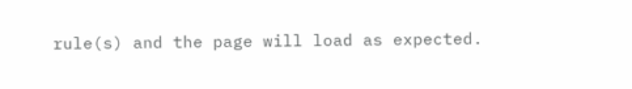rule(s) and the page will load as expected.